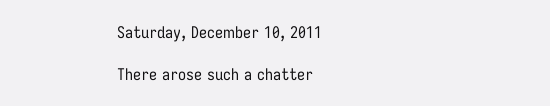Saturday, December 10, 2011

There arose such a chatter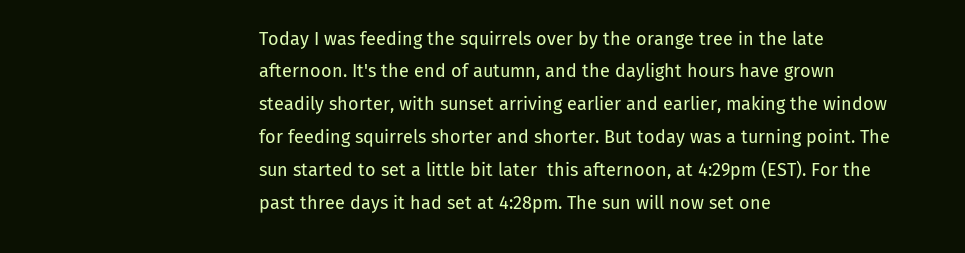Today I was feeding the squirrels over by the orange tree in the late afternoon. It's the end of autumn, and the daylight hours have grown steadily shorter, with sunset arriving earlier and earlier, making the window for feeding squirrels shorter and shorter. But today was a turning point. The sun started to set a little bit later  this afternoon, at 4:29pm (EST). For the past three days it had set at 4:28pm. The sun will now set one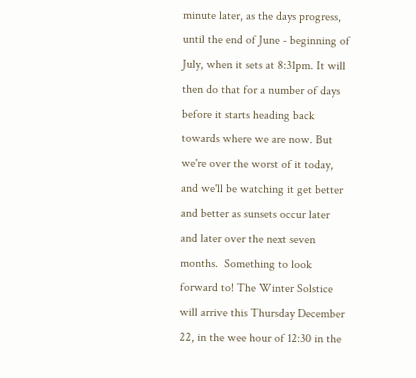minute later, as the days progress, until the end of June - beginning of July, when it sets at 8:31pm. It will then do that for a number of days before it starts heading back towards where we are now. But we're over the worst of it today, and we'll be watching it get better and better as sunsets occur later and later over the next seven months.  Something to look forward to! The Winter Solstice will arrive this Thursday December 22, in the wee hour of 12:30 in the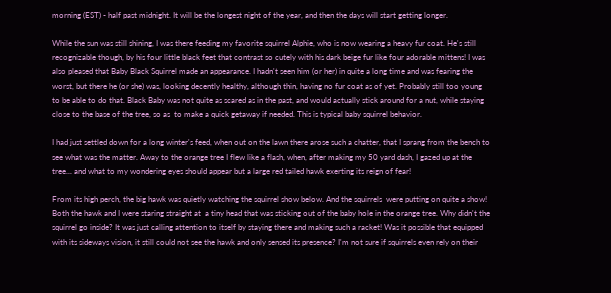morning (EST) - half past midnight. It will be the longest night of the year, and then the days will start getting longer.

While the sun was still shining, I was there feeding my favorite squirrel Alphie, who is now wearing a heavy fur coat. He's still recognizable though, by his four little black feet that contrast so cutely with his dark beige fur like four adorable mittens! I was also pleased that Baby Black Squirrel made an appearance. I hadn't seen him (or her) in quite a long time and was fearing the worst, but there he (or she) was, looking decently healthy, although thin, having no fur coat as of yet. Probably still too young to be able to do that. Black Baby was not quite as scared as in the past, and would actually stick around for a nut, while staying close to the base of the tree, so as  to make a quick getaway if needed. This is typical baby squirrel behavior.

I had just settled down for a long winter's feed, when out on the lawn there arose such a chatter, that I sprang from the bench to see what was the matter. Away to the orange tree I flew like a flash, when, after making my 50 yard dash, I gazed up at the tree... and what to my wondering eyes should appear but a large red tailed hawk exerting its reign of fear!

From its high perch, the big hawk was quietly watching the squirrel show below. And the squirrels  were putting on quite a show! Both the hawk and I were staring straight at  a tiny head that was sticking out of the baby hole in the orange tree. Why didn't the squirrel go inside? It was just calling attention to itself by staying there and making such a racket! Was it possible that equipped with its sideways vision, it still could not see the hawk and only sensed its presence? I'm not sure if squirrels even rely on their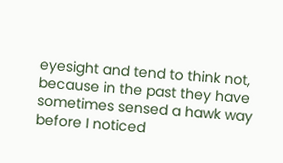eyesight and tend to think not, because in the past they have sometimes sensed a hawk way before I noticed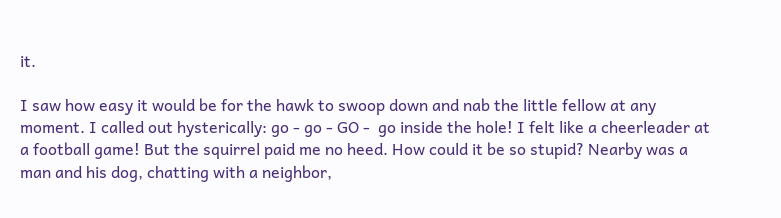it.

I saw how easy it would be for the hawk to swoop down and nab the little fellow at any moment. I called out hysterically: go - go - GO -  go inside the hole! I felt like a cheerleader at a football game! But the squirrel paid me no heed. How could it be so stupid? Nearby was a man and his dog, chatting with a neighbor,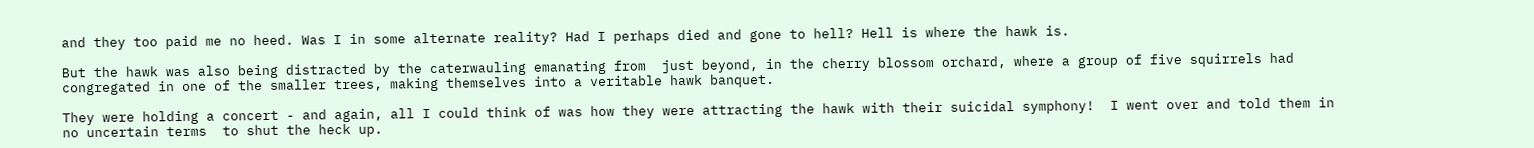and they too paid me no heed. Was I in some alternate reality? Had I perhaps died and gone to hell? Hell is where the hawk is.

But the hawk was also being distracted by the caterwauling emanating from  just beyond, in the cherry blossom orchard, where a group of five squirrels had congregated in one of the smaller trees, making themselves into a veritable hawk banquet.

They were holding a concert - and again, all I could think of was how they were attracting the hawk with their suicidal symphony!  I went over and told them in no uncertain terms  to shut the heck up.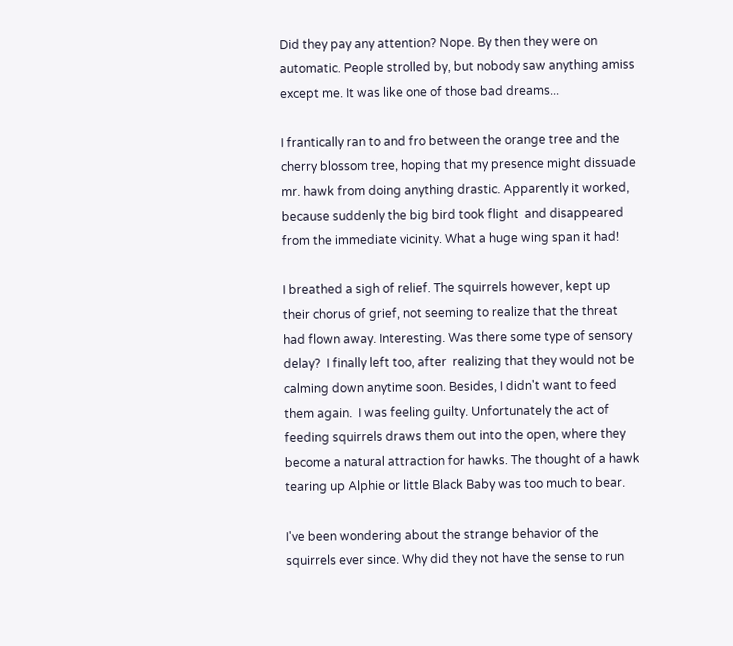Did they pay any attention? Nope. By then they were on automatic. People strolled by, but nobody saw anything amiss except me. It was like one of those bad dreams...

I frantically ran to and fro between the orange tree and the cherry blossom tree, hoping that my presence might dissuade mr. hawk from doing anything drastic. Apparently it worked, because suddenly the big bird took flight  and disappeared from the immediate vicinity. What a huge wing span it had!

I breathed a sigh of relief. The squirrels however, kept up their chorus of grief, not seeming to realize that the threat had flown away. Interesting. Was there some type of sensory delay?  I finally left too, after  realizing that they would not be calming down anytime soon. Besides, I didn't want to feed them again.  I was feeling guilty. Unfortunately the act of feeding squirrels draws them out into the open, where they  become a natural attraction for hawks. The thought of a hawk tearing up Alphie or little Black Baby was too much to bear.

I've been wondering about the strange behavior of the squirrels ever since. Why did they not have the sense to run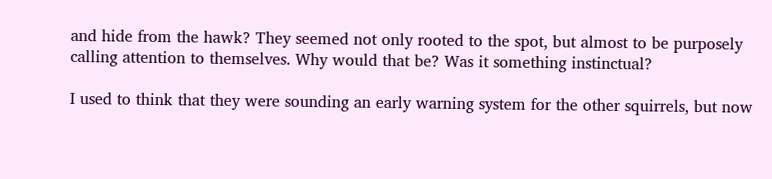and hide from the hawk? They seemed not only rooted to the spot, but almost to be purposely calling attention to themselves. Why would that be? Was it something instinctual?

I used to think that they were sounding an early warning system for the other squirrels, but now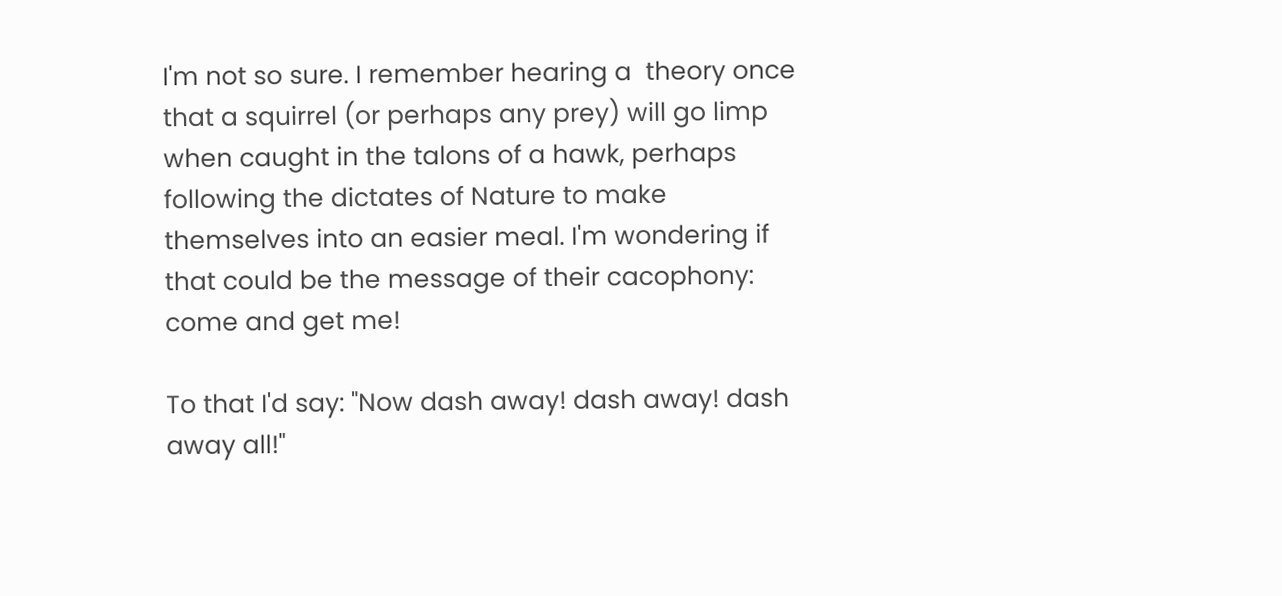I'm not so sure. I remember hearing a  theory once that a squirrel (or perhaps any prey) will go limp when caught in the talons of a hawk, perhaps following the dictates of Nature to make themselves into an easier meal. I'm wondering if that could be the message of their cacophony: come and get me!

To that I'd say: "Now dash away! dash away! dash away all!"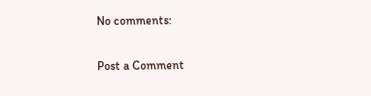No comments:

Post a Comment